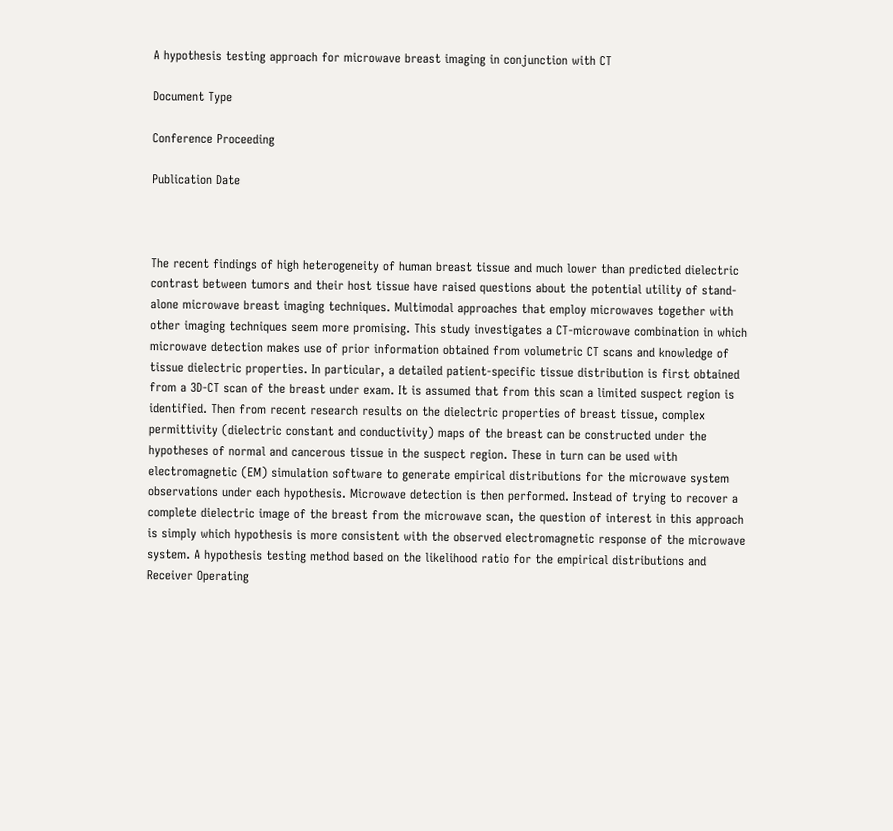A hypothesis testing approach for microwave breast imaging in conjunction with CT

Document Type

Conference Proceeding

Publication Date



The recent findings of high heterogeneity of human breast tissue and much lower than predicted dielectric contrast between tumors and their host tissue have raised questions about the potential utility of stand-alone microwave breast imaging techniques. Multimodal approaches that employ microwaves together with other imaging techniques seem more promising. This study investigates a CT-microwave combination in which microwave detection makes use of prior information obtained from volumetric CT scans and knowledge of tissue dielectric properties. In particular, a detailed patient-specific tissue distribution is first obtained from a 3D-CT scan of the breast under exam. It is assumed that from this scan a limited suspect region is identified. Then from recent research results on the dielectric properties of breast tissue, complex permittivity (dielectric constant and conductivity) maps of the breast can be constructed under the hypotheses of normal and cancerous tissue in the suspect region. These in turn can be used with electromagnetic (EM) simulation software to generate empirical distributions for the microwave system observations under each hypothesis. Microwave detection is then performed. Instead of trying to recover a complete dielectric image of the breast from the microwave scan, the question of interest in this approach is simply which hypothesis is more consistent with the observed electromagnetic response of the microwave system. A hypothesis testing method based on the likelihood ratio for the empirical distributions and Receiver Operating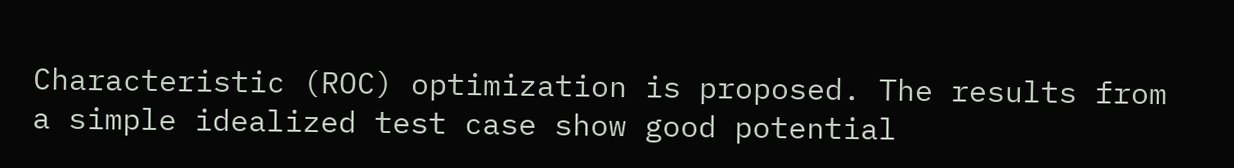Characteristic (ROC) optimization is proposed. The results from a simple idealized test case show good potential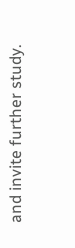and invite further study.